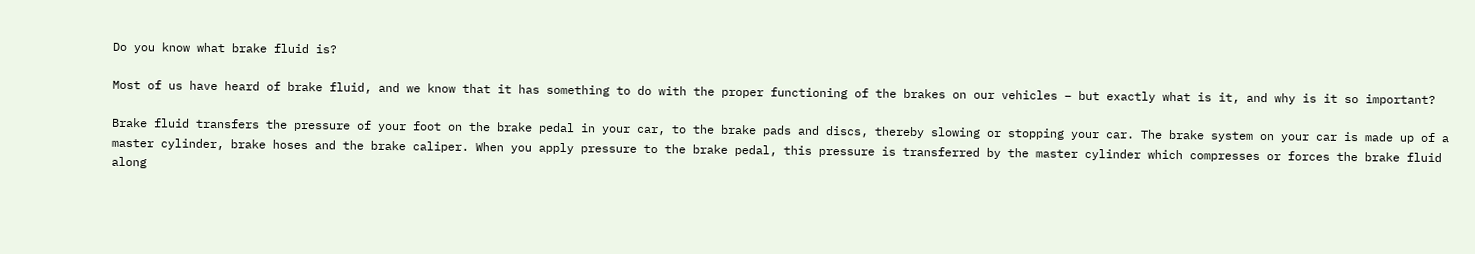Do you know what brake fluid is?

Most of us have heard of brake fluid, and we know that it has something to do with the proper functioning of the brakes on our vehicles – but exactly what is it, and why is it so important?

Brake fluid transfers the pressure of your foot on the brake pedal in your car, to the brake pads and discs, thereby slowing or stopping your car. The brake system on your car is made up of a master cylinder, brake hoses and the brake caliper. When you apply pressure to the brake pedal, this pressure is transferred by the master cylinder which compresses or forces the brake fluid along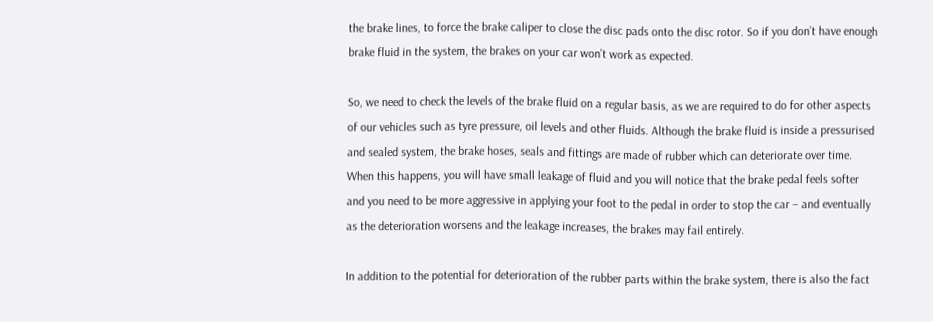the brake lines, to force the brake caliper to close the disc pads onto the disc rotor. So if you don’t have enough brake fluid in the system, the brakes on your car won’t work as expected.

So, we need to check the levels of the brake fluid on a regular basis, as we are required to do for other aspects of our vehicles such as tyre pressure, oil levels and other fluids. Although the brake fluid is inside a pressurised and sealed system, the brake hoses, seals and fittings are made of rubber which can deteriorate over time. When this happens, you will have small leakage of fluid and you will notice that the brake pedal feels softer and you need to be more aggressive in applying your foot to the pedal in order to stop the car – and eventually as the deterioration worsens and the leakage increases, the brakes may fail entirely.

In addition to the potential for deterioration of the rubber parts within the brake system, there is also the fact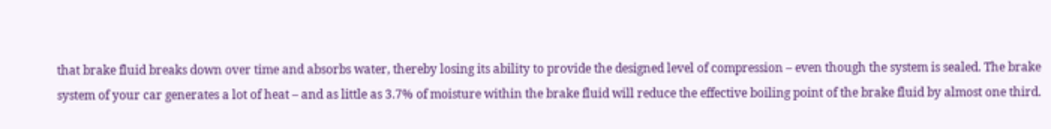that brake fluid breaks down over time and absorbs water, thereby losing its ability to provide the designed level of compression – even though the system is sealed. The brake system of your car generates a lot of heat – and as little as 3.7% of moisture within the brake fluid will reduce the effective boiling point of the brake fluid by almost one third.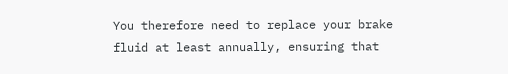You therefore need to replace your brake fluid at least annually, ensuring that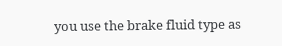you use the brake fluid type as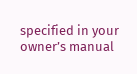specified in your owner’s manual